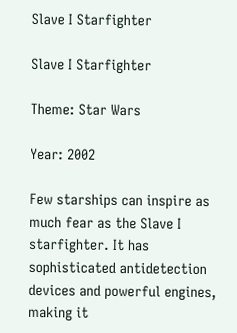Slave I Starfighter

Slave I Starfighter

Theme: Star Wars

Year: 2002

Few starships can inspire as much fear as the Slave I starfighter. It has sophisticated antidetection devices and powerful engines, making it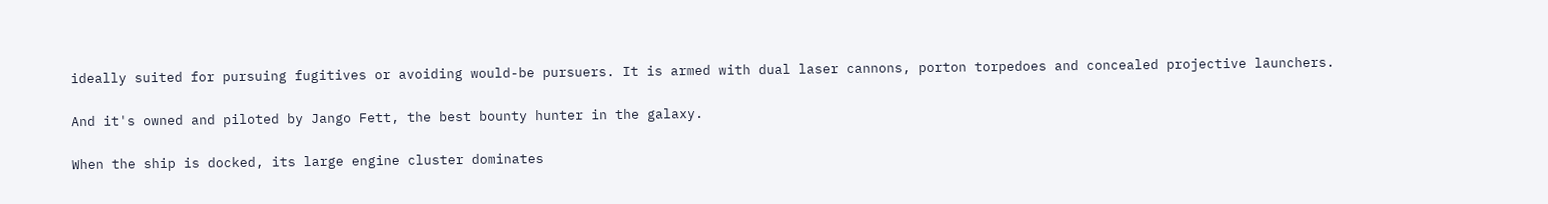ideally suited for pursuing fugitives or avoiding would-be pursuers. It is armed with dual laser cannons, porton torpedoes and concealed projective launchers.

And it's owned and piloted by Jango Fett, the best bounty hunter in the galaxy.

When the ship is docked, its large engine cluster dominates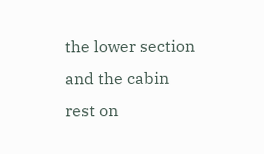the lower section and the cabin rest on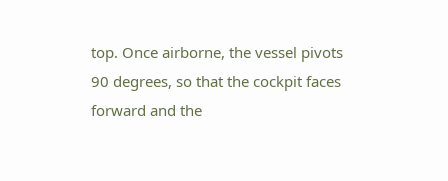top. Once airborne, the vessel pivots 90 degrees, so that the cockpit faces forward and the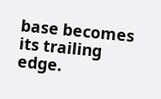base becomes its trailing edge.